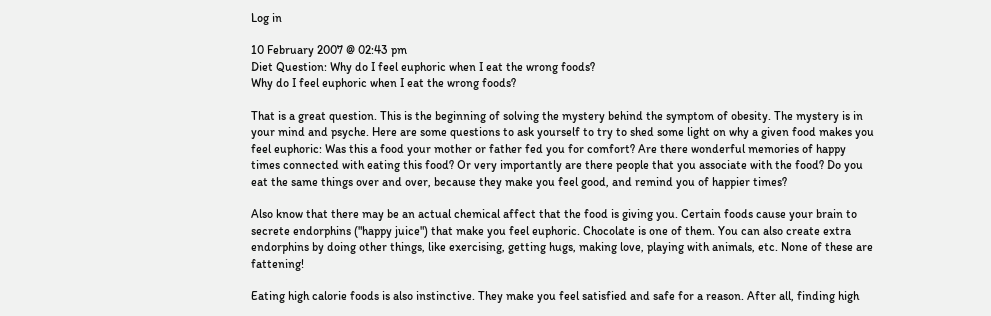Log in

10 February 2007 @ 02:43 pm
Diet Question: Why do I feel euphoric when I eat the wrong foods?
Why do I feel euphoric when I eat the wrong foods?

That is a great question. This is the beginning of solving the mystery behind the symptom of obesity. The mystery is in your mind and psyche. Here are some questions to ask yourself to try to shed some light on why a given food makes you feel euphoric: Was this a food your mother or father fed you for comfort? Are there wonderful memories of happy times connected with eating this food? Or very importantly are there people that you associate with the food? Do you eat the same things over and over, because they make you feel good, and remind you of happier times?

Also know that there may be an actual chemical affect that the food is giving you. Certain foods cause your brain to secrete endorphins ("happy juice") that make you feel euphoric. Chocolate is one of them. You can also create extra endorphins by doing other things, like exercising, getting hugs, making love, playing with animals, etc. None of these are fattening!

Eating high calorie foods is also instinctive. They make you feel satisfied and safe for a reason. After all, finding high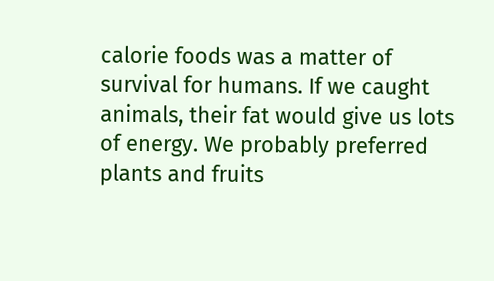calorie foods was a matter of survival for humans. If we caught animals, their fat would give us lots of energy. We probably preferred plants and fruits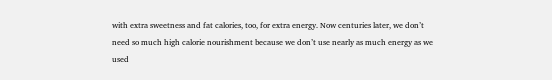with extra sweetness and fat calories, too, for extra energy. Now centuries later, we don’t need so much high calorie nourishment because we don’t use nearly as much energy as we used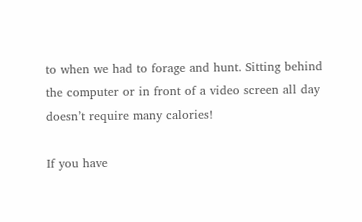to when we had to forage and hunt. Sitting behind the computer or in front of a video screen all day doesn’t require many calories!

If you have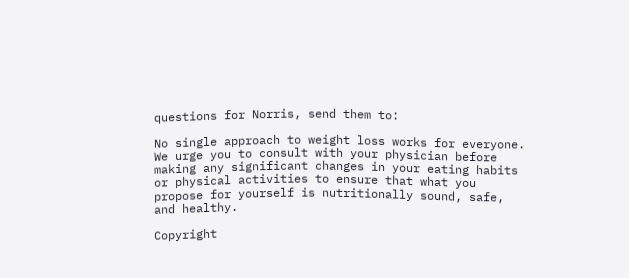questions for Norris, send them to:

No single approach to weight loss works for everyone. We urge you to consult with your physician before making any significant changes in your eating habits or physical activities to ensure that what you propose for yourself is nutritionally sound, safe, and healthy.

Copyright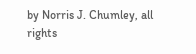by Norris J. Chumley, all rights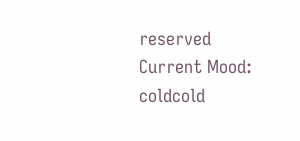reserved
Current Mood: coldcold